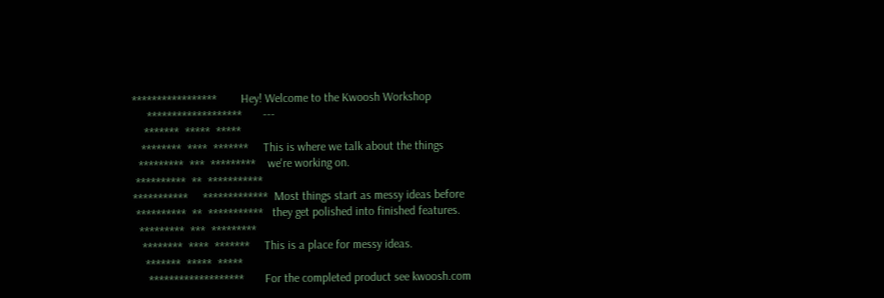*****************        Hey! Welcome to the Kwoosh Workshop
     *******************       ---
    *******  *****  *****
   ********  ****  *******     This is where we talk about the things
  *********  ***  *********    we're working on.
 **********  **  ***********
***********     *************  Most things start as messy ideas before
 **********  **  ***********   they get polished into finished features.
  *********  ***  *********
   ********  ****  *******     This is a place for messy ideas.
    *******  *****  *****
     *******************       For the completed product see kwoosh.com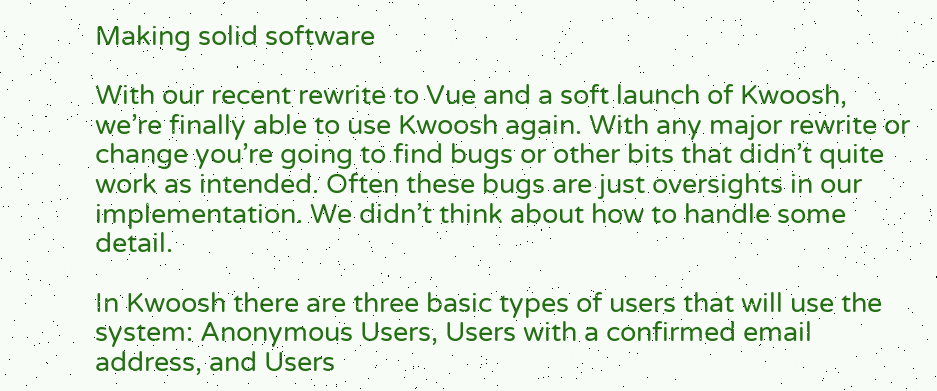Making solid software

With our recent rewrite to Vue and a soft launch of Kwoosh, we’re finally able to use Kwoosh again. With any major rewrite or change you’re going to find bugs or other bits that didn’t quite work as intended. Often these bugs are just oversights in our implementation. We didn’t think about how to handle some detail.

In Kwoosh there are three basic types of users that will use the system: Anonymous Users, Users with a confirmed email address, and Users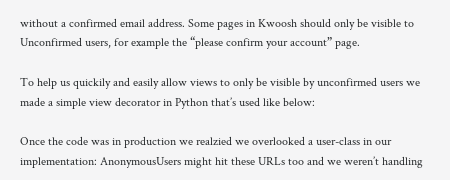without a confirmed email address. Some pages in Kwoosh should only be visible to Unconfirmed users, for example the “please confirm your account” page.

To help us quickily and easily allow views to only be visible by unconfirmed users we made a simple view decorator in Python that’s used like below:

Once the code was in production we realzied we overlooked a user-class in our implementation: AnonymousUsers might hit these URLs too and we weren’t handling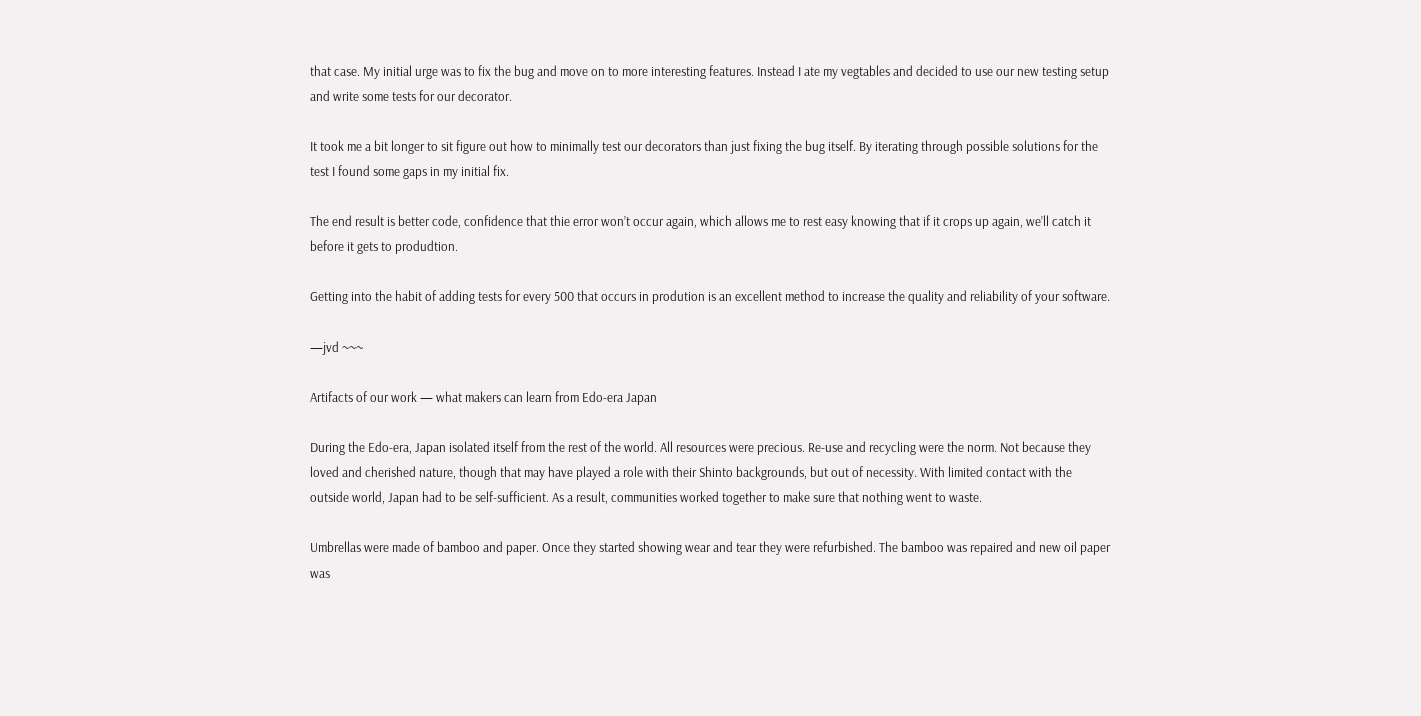that case. My initial urge was to fix the bug and move on to more interesting features. Instead I ate my vegtables and decided to use our new testing setup and write some tests for our decorator.

It took me a bit longer to sit figure out how to minimally test our decorators than just fixing the bug itself. By iterating through possible solutions for the test I found some gaps in my initial fix.

The end result is better code, confidence that thie error won’t occur again, which allows me to rest easy knowing that if it crops up again, we’ll catch it before it gets to produdtion.

Getting into the habit of adding tests for every 500 that occurs in prodution is an excellent method to increase the quality and reliability of your software.

—jvd ~~~

Artifacts of our work — what makers can learn from Edo-era Japan

During the Edo-era, Japan isolated itself from the rest of the world. All resources were precious. Re-use and recycling were the norm. Not because they loved and cherished nature, though that may have played a role with their Shinto backgrounds, but out of necessity. With limited contact with the outside world, Japan had to be self-sufficient. As a result, communities worked together to make sure that nothing went to waste.

Umbrellas were made of bamboo and paper. Once they started showing wear and tear they were refurbished. The bamboo was repaired and new oil paper was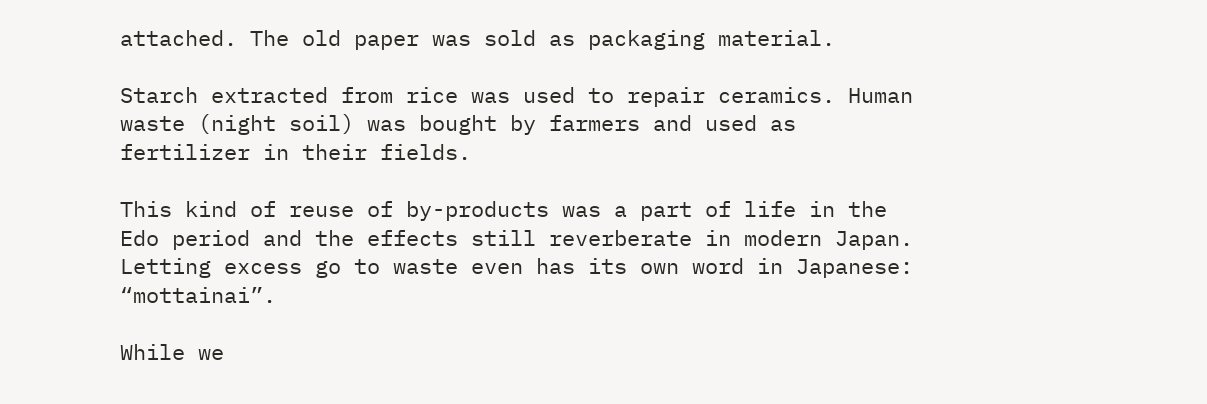attached. The old paper was sold as packaging material.

Starch extracted from rice was used to repair ceramics. Human waste (night soil) was bought by farmers and used as fertilizer in their fields.

This kind of reuse of by-products was a part of life in the Edo period and the effects still reverberate in modern Japan. Letting excess go to waste even has its own word in Japanese: “mottainai”.

While we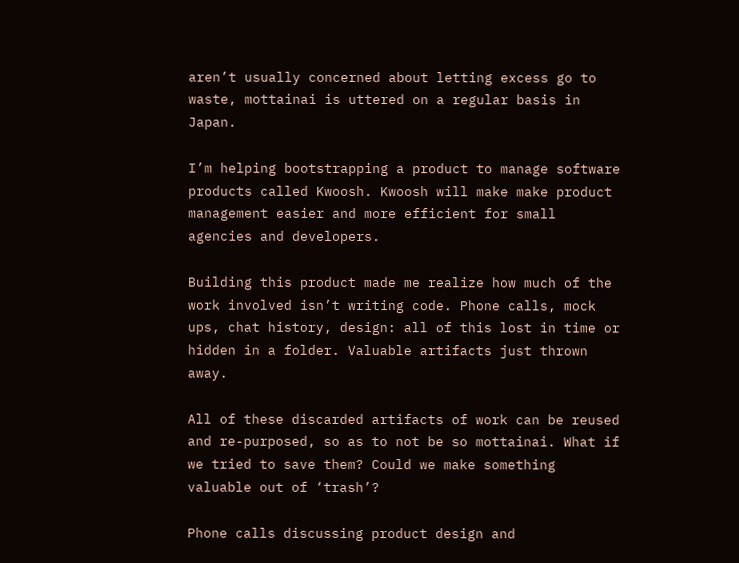aren’t usually concerned about letting excess go to waste, mottainai is uttered on a regular basis in Japan.

I’m helping bootstrapping a product to manage software products called Kwoosh. Kwoosh will make make product management easier and more efficient for small agencies and developers.

Building this product made me realize how much of the work involved isn’t writing code. Phone calls, mock ups, chat history, design: all of this lost in time or hidden in a folder. Valuable artifacts just thrown away.

All of these discarded artifacts of work can be reused and re-purposed, so as to not be so mottainai. What if we tried to save them? Could we make something valuable out of ‘trash’?

Phone calls discussing product design and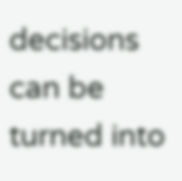decisions can be turned into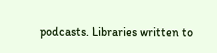podcasts. Libraries written to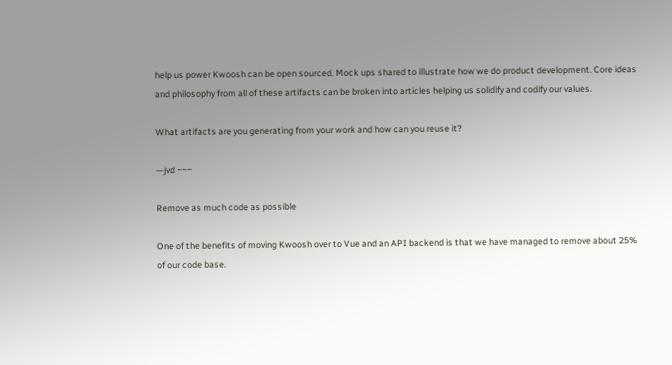help us power Kwoosh can be open sourced. Mock ups shared to illustrate how we do product development. Core ideas and philosophy from all of these artifacts can be broken into articles helping us solidify and codify our values.

What artifacts are you generating from your work and how can you reuse it?

—jvd ~~~

Remove as much code as possible

One of the benefits of moving Kwoosh over to Vue and an API backend is that we have managed to remove about 25% of our code base.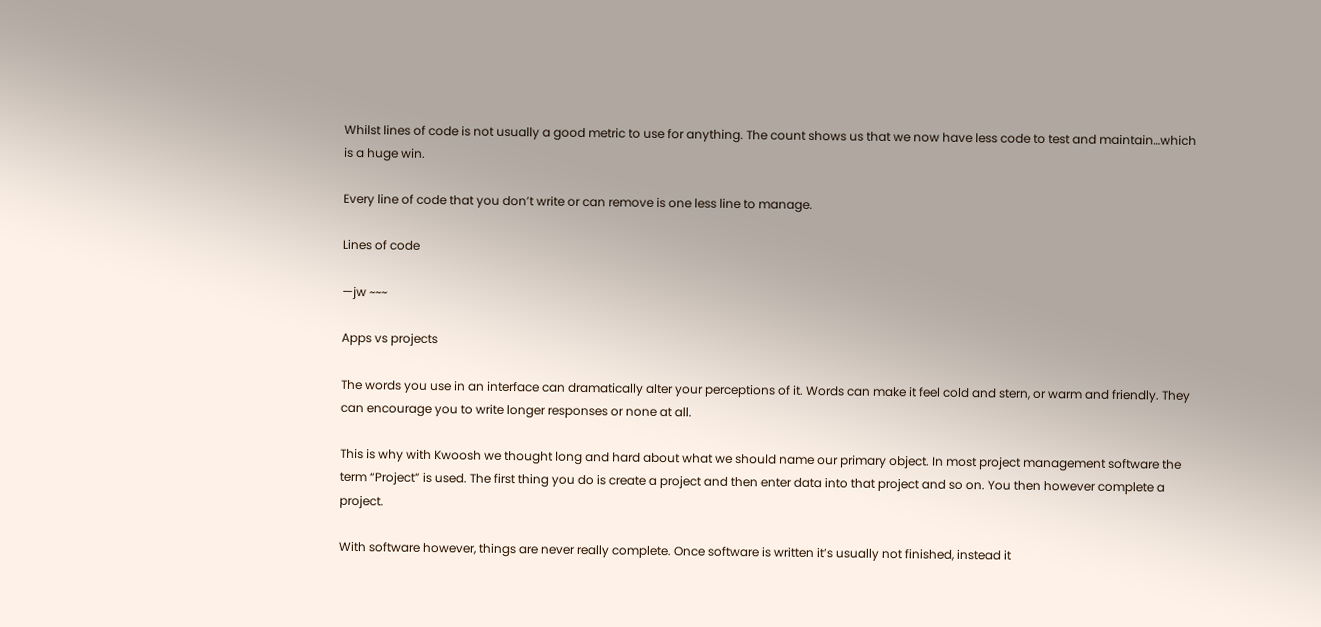Whilst lines of code is not usually a good metric to use for anything. The count shows us that we now have less code to test and maintain…which is a huge win.

Every line of code that you don’t write or can remove is one less line to manage.

Lines of code

—jw ~~~

Apps vs projects

The words you use in an interface can dramatically alter your perceptions of it. Words can make it feel cold and stern, or warm and friendly. They can encourage you to write longer responses or none at all.

This is why with Kwoosh we thought long and hard about what we should name our primary object. In most project management software the term “Project” is used. The first thing you do is create a project and then enter data into that project and so on. You then however complete a project.

With software however, things are never really complete. Once software is written it’s usually not finished, instead it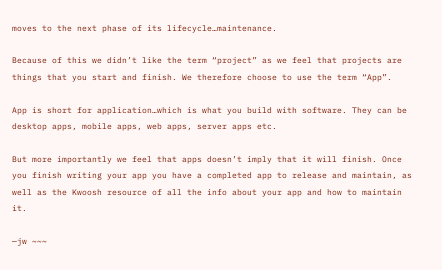moves to the next phase of its lifecycle…maintenance.

Because of this we didn’t like the term “project” as we feel that projects are things that you start and finish. We therefore choose to use the term “App”.

App is short for application…which is what you build with software. They can be desktop apps, mobile apps, web apps, server apps etc.

But more importantly we feel that apps doesn’t imply that it will finish. Once you finish writing your app you have a completed app to release and maintain, as well as the Kwoosh resource of all the info about your app and how to maintain it.

—jw ~~~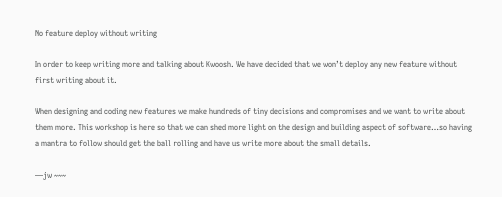No feature deploy without writing

In order to keep writing more and talking about Kwoosh. We have decided that we won’t deploy any new feature without first writing about it.

When designing and coding new features we make hundreds of tiny decisions and compromises and we want to write about them more. This workshop is here so that we can shed more light on the design and building aspect of software…so having a mantra to follow should get the ball rolling and have us write more about the small details.

—jw ~~~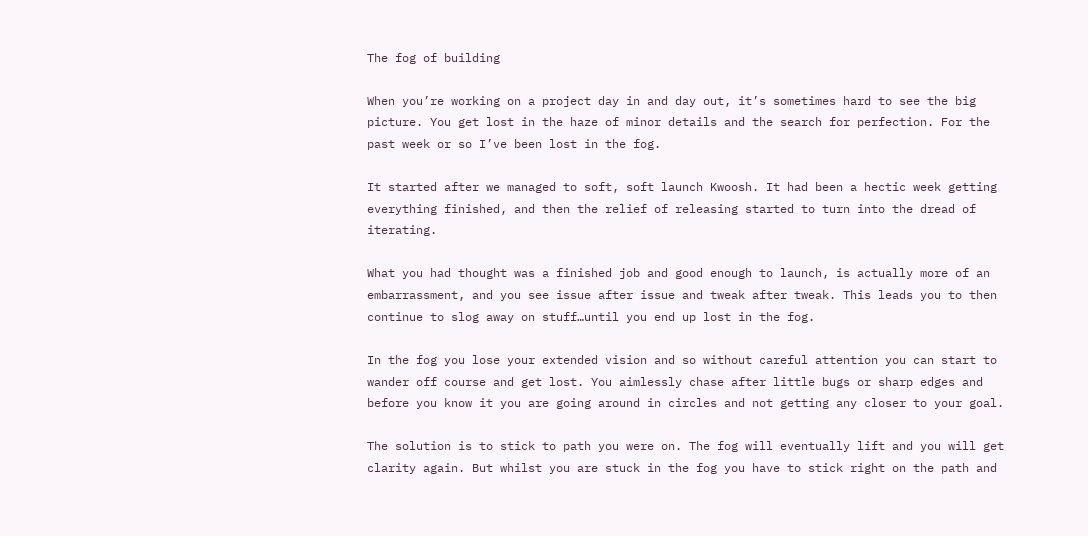The fog of building

When you’re working on a project day in and day out, it’s sometimes hard to see the big picture. You get lost in the haze of minor details and the search for perfection. For the past week or so I’ve been lost in the fog.

It started after we managed to soft, soft launch Kwoosh. It had been a hectic week getting everything finished, and then the relief of releasing started to turn into the dread of iterating.

What you had thought was a finished job and good enough to launch, is actually more of an embarrassment, and you see issue after issue and tweak after tweak. This leads you to then continue to slog away on stuff…until you end up lost in the fog.

In the fog you lose your extended vision and so without careful attention you can start to wander off course and get lost. You aimlessly chase after little bugs or sharp edges and before you know it you are going around in circles and not getting any closer to your goal.

The solution is to stick to path you were on. The fog will eventually lift and you will get clarity again. But whilst you are stuck in the fog you have to stick right on the path and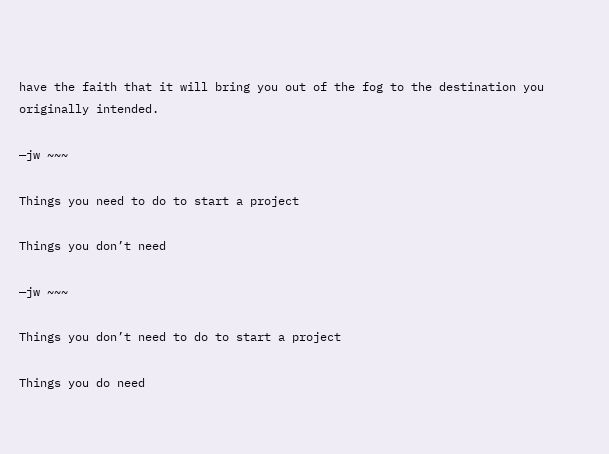have the faith that it will bring you out of the fog to the destination you originally intended.

—jw ~~~

Things you need to do to start a project

Things you don’t need

—jw ~~~

Things you don’t need to do to start a project

Things you do need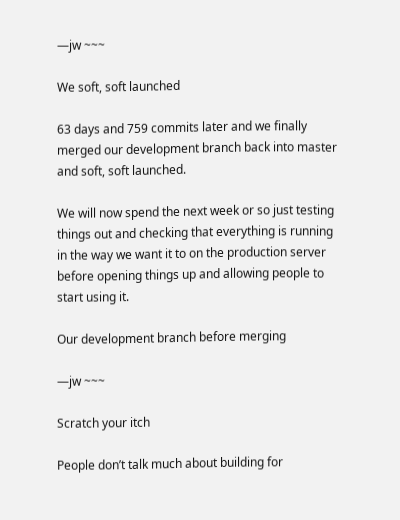—jw ~~~

We soft, soft launched

63 days and 759 commits later and we finally merged our development branch back into master and soft, soft launched.

We will now spend the next week or so just testing things out and checking that everything is running in the way we want it to on the production server before opening things up and allowing people to start using it.

Our development branch before merging

—jw ~~~

Scratch your itch

People don’t talk much about building for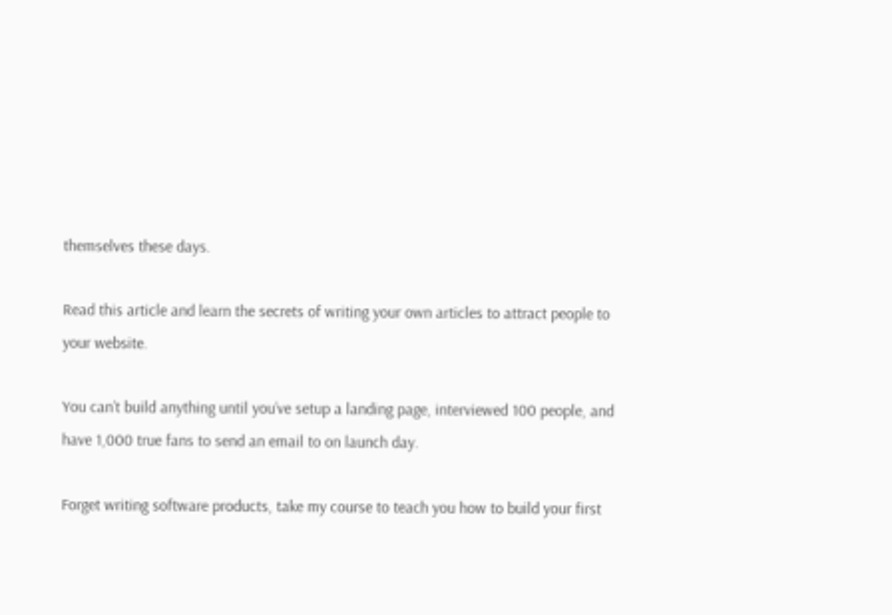themselves these days.

Read this article and learn the secrets of writing your own articles to attract people to your website.

You can’t build anything until you’ve setup a landing page, interviewed 100 people, and have 1,000 true fans to send an email to on launch day.

Forget writing software products, take my course to teach you how to build your first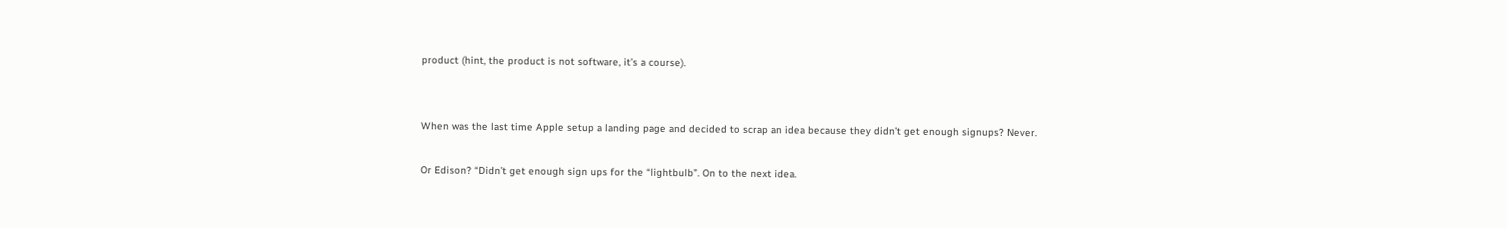product (hint, the product is not software, it’s a course).


When was the last time Apple setup a landing page and decided to scrap an idea because they didn’t get enough signups? Never.

Or Edison? “Didn’t get enough sign ups for the “lightbulb”. On to the next idea.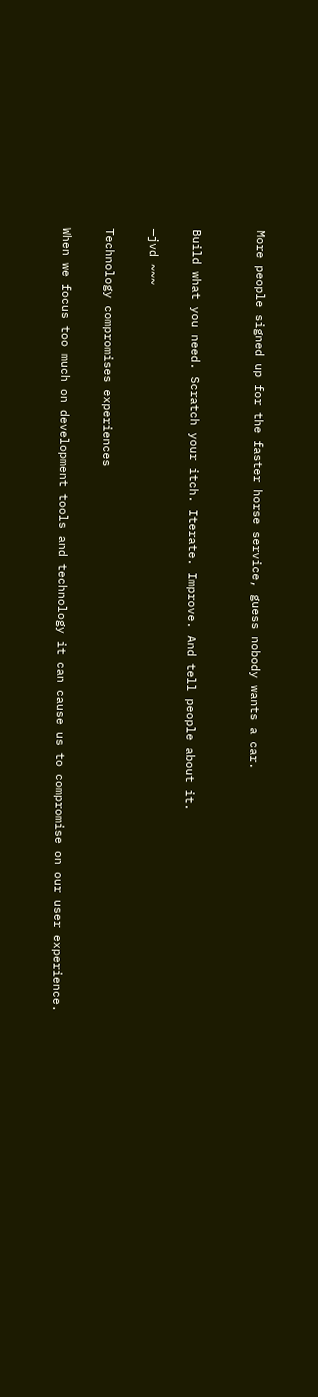More people signed up for the faster horse service, guess nobody wants a car.


Build what you need. Scratch your itch. Iterate. Improve. And tell people about it.

—jvd ~~~

Technology compromises experiences

When we focus too much on development tools and technology it can cause us to compromise on our user experience.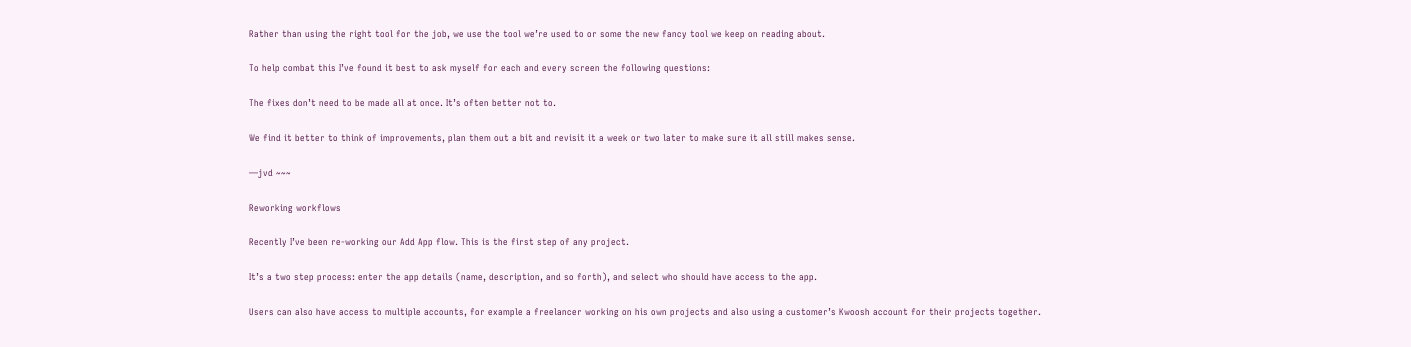Rather than using the right tool for the job, we use the tool we’re used to or some the new fancy tool we keep on reading about.

To help combat this I’ve found it best to ask myself for each and every screen the following questions:

The fixes don’t need to be made all at once. It’s often better not to.

We find it better to think of improvements, plan them out a bit and revisit it a week or two later to make sure it all still makes sense.

—jvd ~~~

Reworking workflows

Recently I’ve been re-working our Add App flow. This is the first step of any project.

It’s a two step process: enter the app details (name, description, and so forth), and select who should have access to the app.

Users can also have access to multiple accounts, for example a freelancer working on his own projects and also using a customer’s Kwoosh account for their projects together.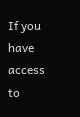If you have access to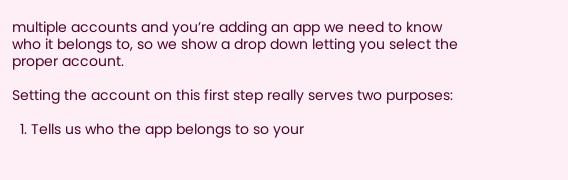multiple accounts and you’re adding an app we need to know who it belongs to, so we show a drop down letting you select the proper account.

Setting the account on this first step really serves two purposes:

  1. Tells us who the app belongs to so your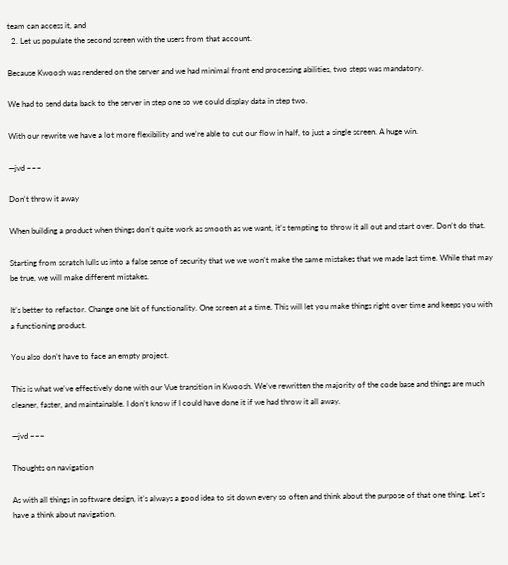team can access it, and
  2. Let us populate the second screen with the users from that account.

Because Kwoosh was rendered on the server and we had minimal front end processing abilities, two steps was mandatory.

We had to send data back to the server in step one so we could display data in step two.

With our rewrite we have a lot more flexibility and we’re able to cut our flow in half, to just a single screen. A huge win.

—jvd ~~~

Don't throw it away

When building a product when things don’t quite work as smooth as we want, it’s tempting to throw it all out and start over. Don’t do that.

Starting from scratch lulls us into a false sense of security that we we won’t make the same mistakes that we made last time. While that may be true, we will make different mistakes.

It’s better to refactor. Change one bit of functionality. One screen at a time. This will let you make things right over time and keeps you with a functioning product.

You also don’t have to face an empty project.

This is what we’ve effectively done with our Vue transition in Kwoosh. We’ve rewritten the majority of the code base and things are much cleaner, faster, and maintainable. I don’t know if I could have done it if we had throw it all away.

—jvd ~~~

Thoughts on navigation

As with all things in software design, it’s always a good idea to sit down every so often and think about the purpose of that one thing. Let’s have a think about navigation.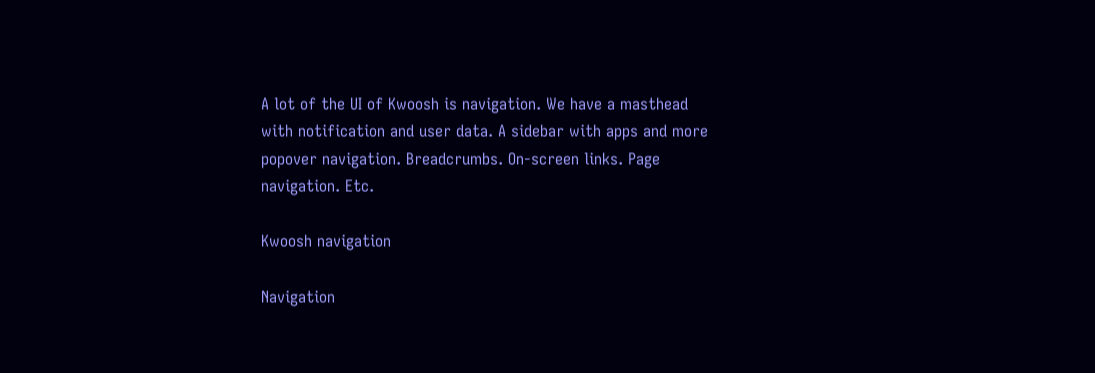A lot of the UI of Kwoosh is navigation. We have a masthead with notification and user data. A sidebar with apps and more popover navigation. Breadcrumbs. On-screen links. Page navigation. Etc.

Kwoosh navigation

Navigation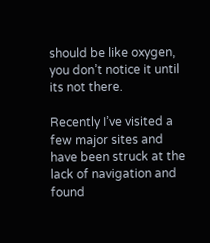should be like oxygen, you don’t notice it until its not there.

Recently I’ve visited a few major sites and have been struck at the lack of navigation and found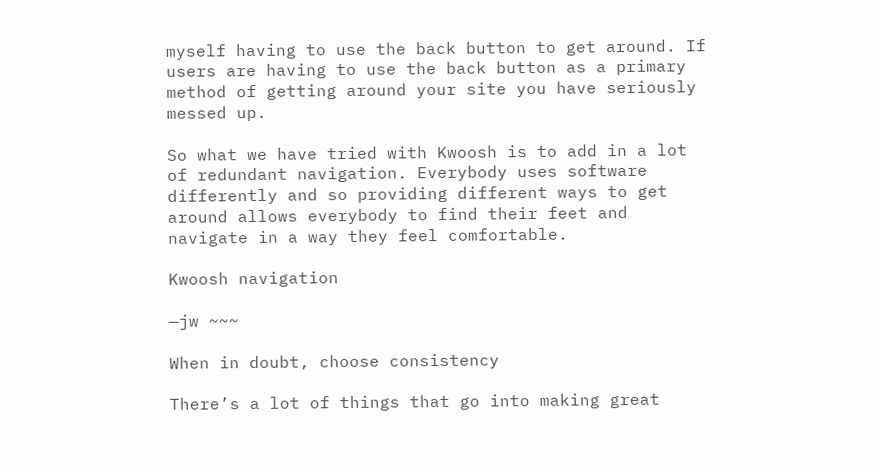myself having to use the back button to get around. If users are having to use the back button as a primary method of getting around your site you have seriously messed up.

So what we have tried with Kwoosh is to add in a lot of redundant navigation. Everybody uses software differently and so providing different ways to get around allows everybody to find their feet and navigate in a way they feel comfortable.

Kwoosh navigation

—jw ~~~

When in doubt, choose consistency

There’s a lot of things that go into making great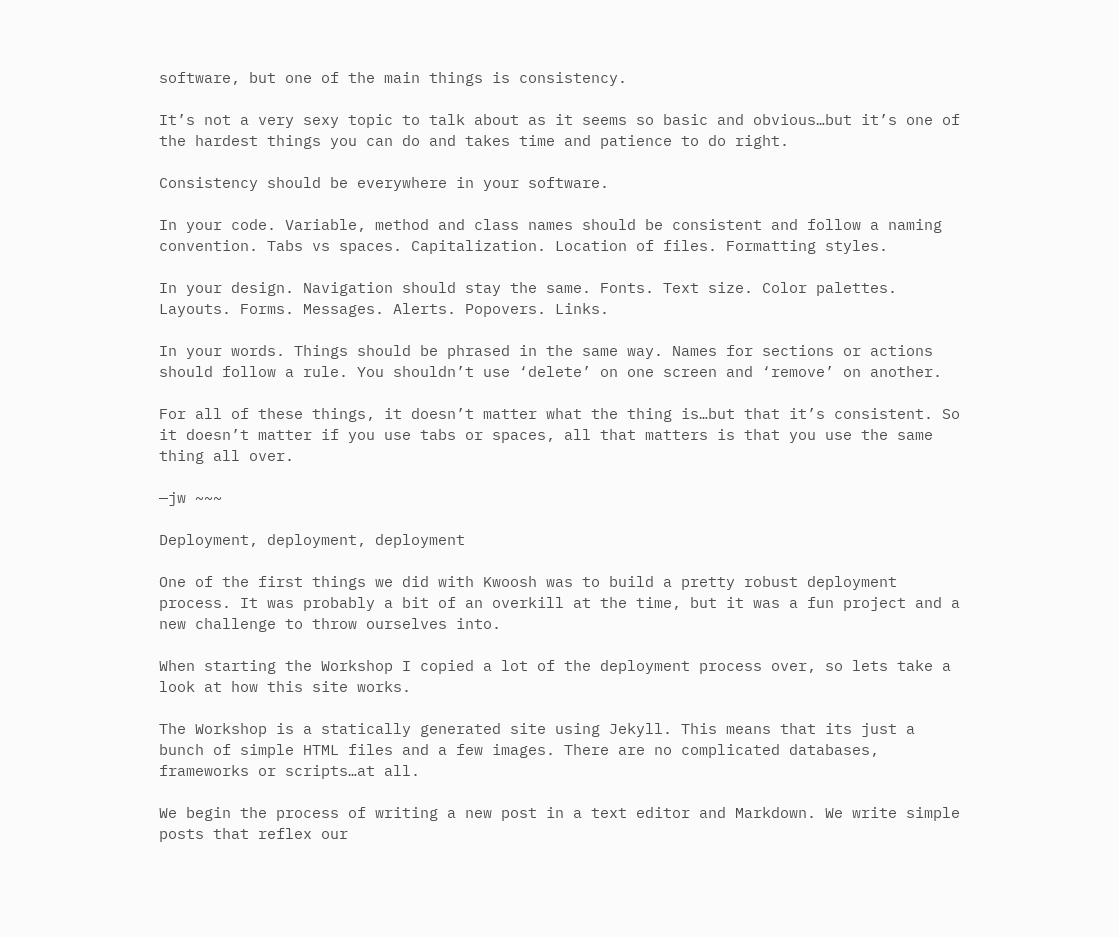software, but one of the main things is consistency.

It’s not a very sexy topic to talk about as it seems so basic and obvious…but it’s one of the hardest things you can do and takes time and patience to do right.

Consistency should be everywhere in your software.

In your code. Variable, method and class names should be consistent and follow a naming convention. Tabs vs spaces. Capitalization. Location of files. Formatting styles.

In your design. Navigation should stay the same. Fonts. Text size. Color palettes. Layouts. Forms. Messages. Alerts. Popovers. Links.

In your words. Things should be phrased in the same way. Names for sections or actions should follow a rule. You shouldn’t use ‘delete’ on one screen and ‘remove’ on another.

For all of these things, it doesn’t matter what the thing is…but that it’s consistent. So it doesn’t matter if you use tabs or spaces, all that matters is that you use the same thing all over.

—jw ~~~

Deployment, deployment, deployment

One of the first things we did with Kwoosh was to build a pretty robust deployment process. It was probably a bit of an overkill at the time, but it was a fun project and a new challenge to throw ourselves into.

When starting the Workshop I copied a lot of the deployment process over, so lets take a look at how this site works.

The Workshop is a statically generated site using Jekyll. This means that its just a bunch of simple HTML files and a few images. There are no complicated databases, frameworks or scripts…at all.

We begin the process of writing a new post in a text editor and Markdown. We write simple posts that reflex our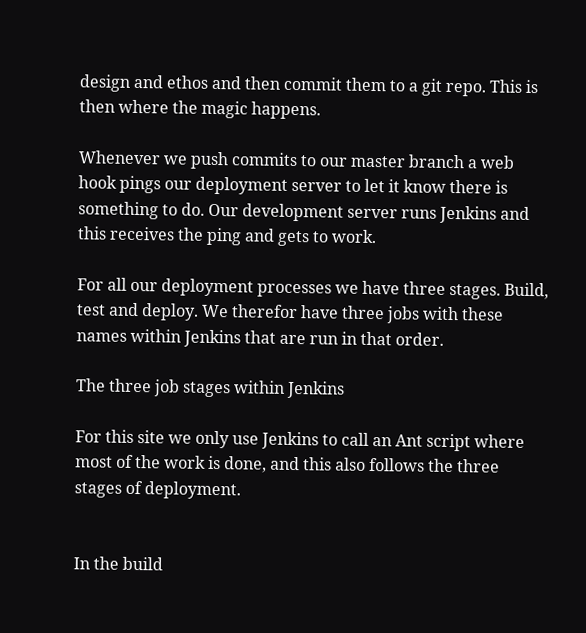design and ethos and then commit them to a git repo. This is then where the magic happens.

Whenever we push commits to our master branch a web hook pings our deployment server to let it know there is something to do. Our development server runs Jenkins and this receives the ping and gets to work.

For all our deployment processes we have three stages. Build, test and deploy. We therefor have three jobs with these names within Jenkins that are run in that order.

The three job stages within Jenkins

For this site we only use Jenkins to call an Ant script where most of the work is done, and this also follows the three stages of deployment.


In the build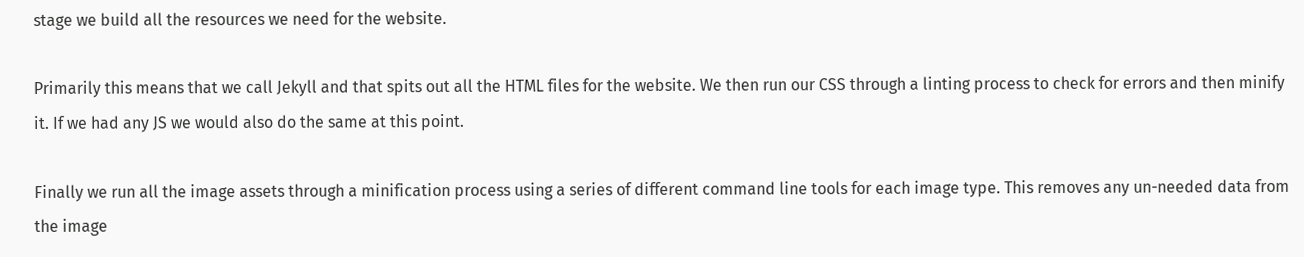stage we build all the resources we need for the website.

Primarily this means that we call Jekyll and that spits out all the HTML files for the website. We then run our CSS through a linting process to check for errors and then minify it. If we had any JS we would also do the same at this point.

Finally we run all the image assets through a minification process using a series of different command line tools for each image type. This removes any un-needed data from the image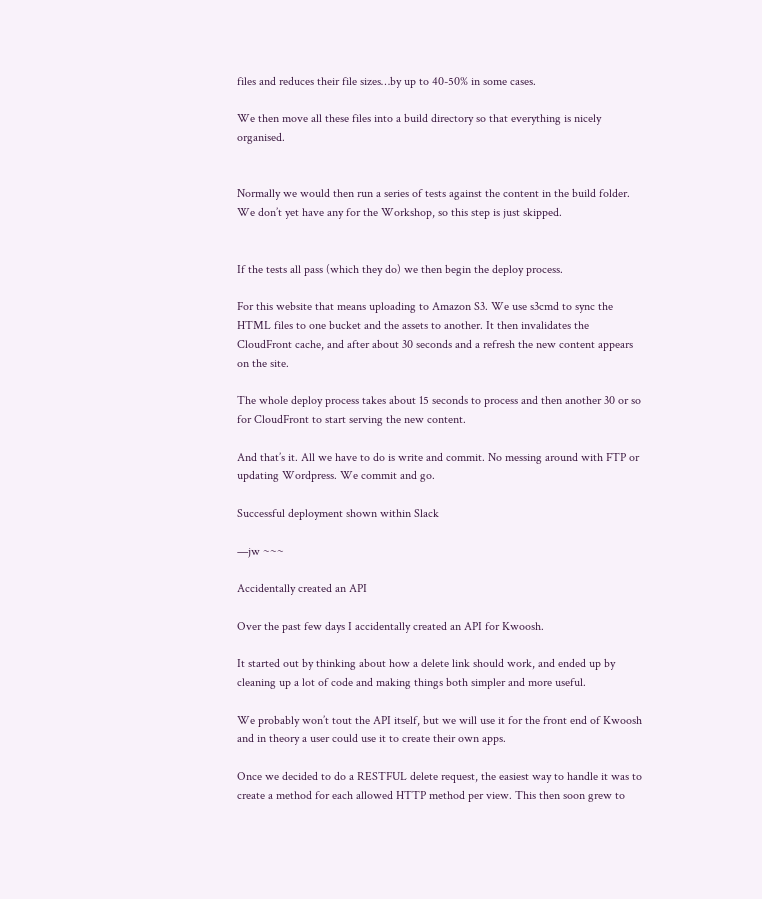files and reduces their file sizes…by up to 40-50% in some cases.

We then move all these files into a build directory so that everything is nicely organised.


Normally we would then run a series of tests against the content in the build folder. We don’t yet have any for the Workshop, so this step is just skipped.


If the tests all pass (which they do) we then begin the deploy process.

For this website that means uploading to Amazon S3. We use s3cmd to sync the HTML files to one bucket and the assets to another. It then invalidates the CloudFront cache, and after about 30 seconds and a refresh the new content appears on the site.

The whole deploy process takes about 15 seconds to process and then another 30 or so for CloudFront to start serving the new content.

And that’s it. All we have to do is write and commit. No messing around with FTP or updating Wordpress. We commit and go.

Successful deployment shown within Slack

—jw ~~~

Accidentally created an API

Over the past few days I accidentally created an API for Kwoosh.

It started out by thinking about how a delete link should work, and ended up by cleaning up a lot of code and making things both simpler and more useful.

We probably won’t tout the API itself, but we will use it for the front end of Kwoosh and in theory a user could use it to create their own apps.

Once we decided to do a RESTFUL delete request, the easiest way to handle it was to create a method for each allowed HTTP method per view. This then soon grew to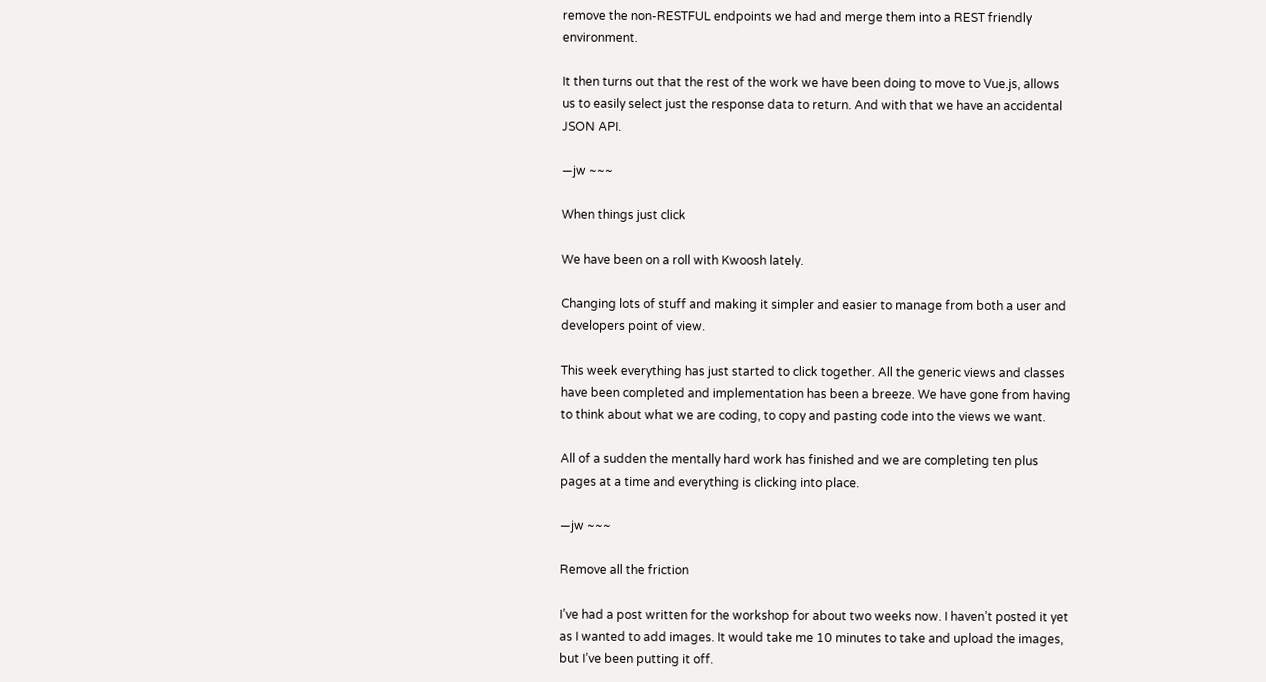remove the non-RESTFUL endpoints we had and merge them into a REST friendly environment.

It then turns out that the rest of the work we have been doing to move to Vue.js, allows us to easily select just the response data to return. And with that we have an accidental JSON API.

—jw ~~~

When things just click

We have been on a roll with Kwoosh lately.

Changing lots of stuff and making it simpler and easier to manage from both a user and developers point of view.

This week everything has just started to click together. All the generic views and classes have been completed and implementation has been a breeze. We have gone from having to think about what we are coding, to copy and pasting code into the views we want.

All of a sudden the mentally hard work has finished and we are completing ten plus pages at a time and everything is clicking into place.

—jw ~~~

Remove all the friction

I’ve had a post written for the workshop for about two weeks now. I haven’t posted it yet as I wanted to add images. It would take me 10 minutes to take and upload the images, but I’ve been putting it off.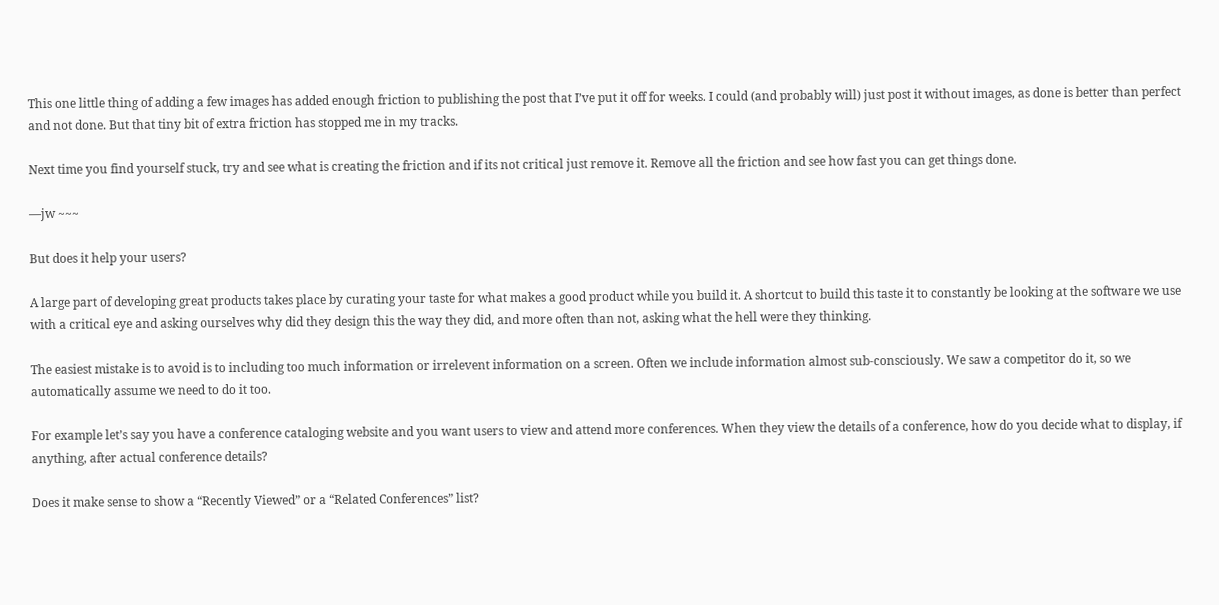This one little thing of adding a few images has added enough friction to publishing the post that I’ve put it off for weeks. I could (and probably will) just post it without images, as done is better than perfect and not done. But that tiny bit of extra friction has stopped me in my tracks.

Next time you find yourself stuck, try and see what is creating the friction and if its not critical just remove it. Remove all the friction and see how fast you can get things done.

—jw ~~~

But does it help your users?

A large part of developing great products takes place by curating your taste for what makes a good product while you build it. A shortcut to build this taste it to constantly be looking at the software we use with a critical eye and asking ourselves why did they design this the way they did, and more often than not, asking what the hell were they thinking.

The easiest mistake is to avoid is to including too much information or irrelevent information on a screen. Often we include information almost sub-consciously. We saw a competitor do it, so we automatically assume we need to do it too.

For example let’s say you have a conference cataloging website and you want users to view and attend more conferences. When they view the details of a conference, how do you decide what to display, if anything, after actual conference details?

Does it make sense to show a “Recently Viewed” or a “Related Conferences” list?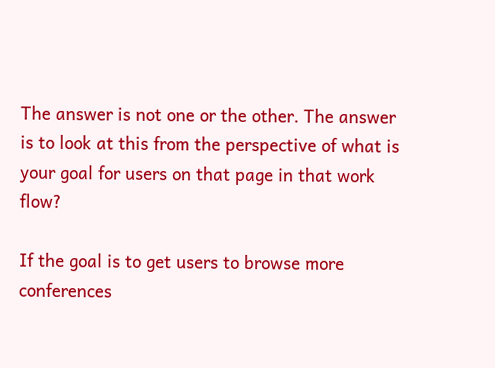The answer is not one or the other. The answer is to look at this from the perspective of what is your goal for users on that page in that work flow?

If the goal is to get users to browse more conferences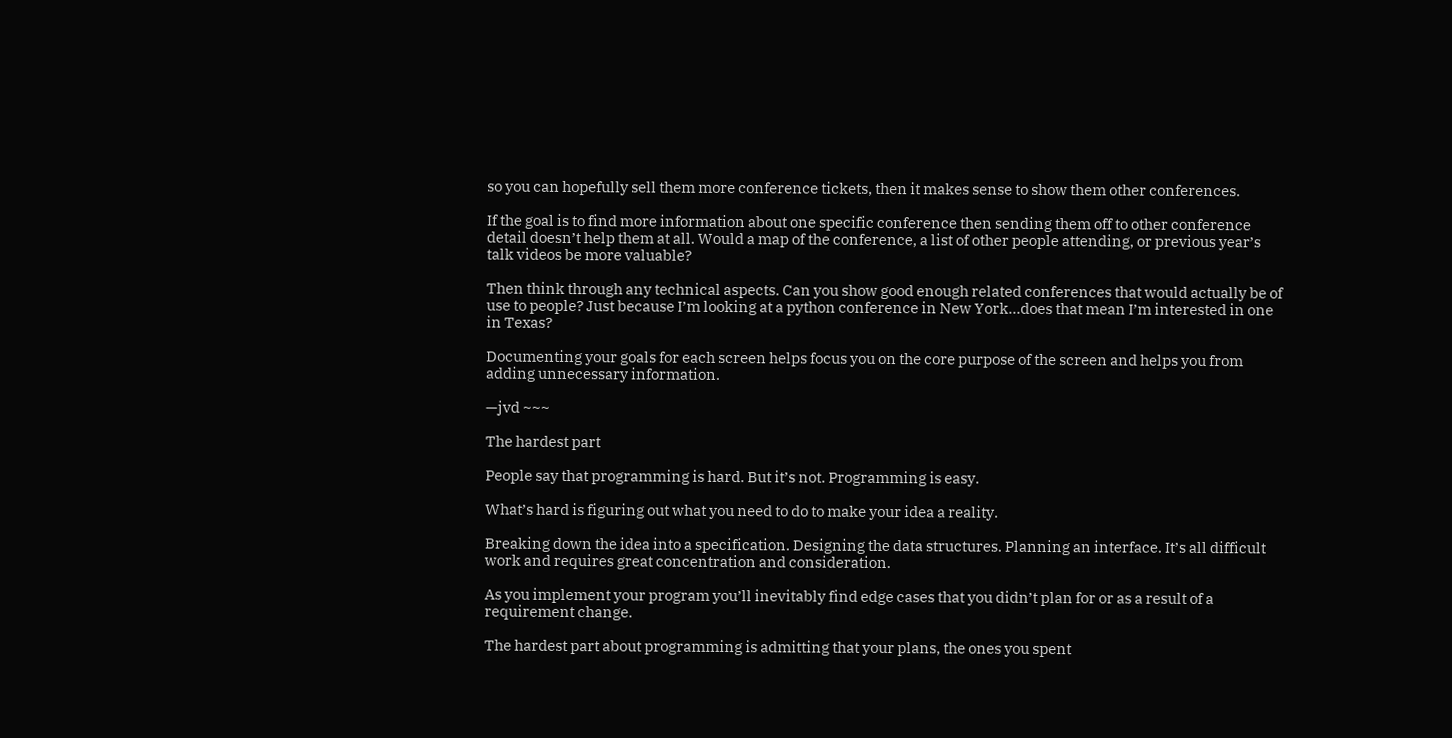so you can hopefully sell them more conference tickets, then it makes sense to show them other conferences.

If the goal is to find more information about one specific conference then sending them off to other conference detail doesn’t help them at all. Would a map of the conference, a list of other people attending, or previous year’s talk videos be more valuable?

Then think through any technical aspects. Can you show good enough related conferences that would actually be of use to people? Just because I’m looking at a python conference in New York…does that mean I’m interested in one in Texas?

Documenting your goals for each screen helps focus you on the core purpose of the screen and helps you from adding unnecessary information.

—jvd ~~~

The hardest part

People say that programming is hard. But it’s not. Programming is easy.

What’s hard is figuring out what you need to do to make your idea a reality.

Breaking down the idea into a specification. Designing the data structures. Planning an interface. It’s all difficult work and requires great concentration and consideration.

As you implement your program you’ll inevitably find edge cases that you didn’t plan for or as a result of a requirement change.

The hardest part about programming is admitting that your plans, the ones you spent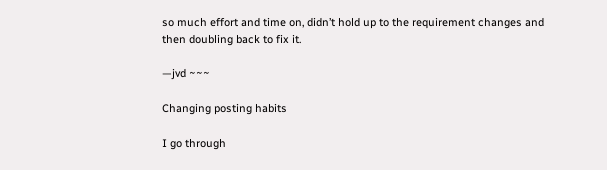so much effort and time on, didn’t hold up to the requirement changes and then doubling back to fix it.

—jvd ~~~

Changing posting habits

I go through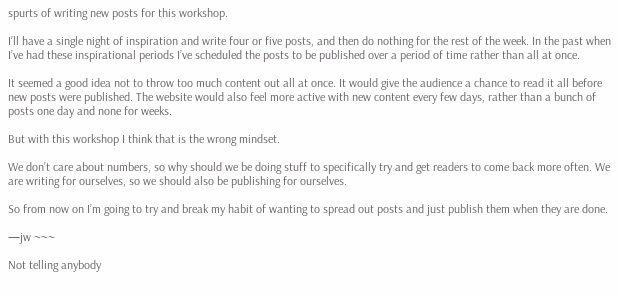spurts of writing new posts for this workshop.

I’ll have a single night of inspiration and write four or five posts, and then do nothing for the rest of the week. In the past when I’ve had these inspirational periods I’ve scheduled the posts to be published over a period of time rather than all at once.

It seemed a good idea not to throw too much content out all at once. It would give the audience a chance to read it all before new posts were published. The website would also feel more active with new content every few days, rather than a bunch of posts one day and none for weeks.

But with this workshop I think that is the wrong mindset.

We don’t care about numbers, so why should we be doing stuff to specifically try and get readers to come back more often. We are writing for ourselves, so we should also be publishing for ourselves.

So from now on I’m going to try and break my habit of wanting to spread out posts and just publish them when they are done.

—jw ~~~

Not telling anybody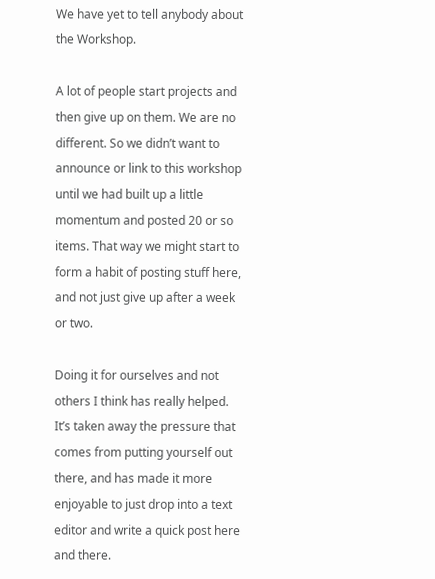We have yet to tell anybody about the Workshop.

A lot of people start projects and then give up on them. We are no different. So we didn’t want to announce or link to this workshop until we had built up a little momentum and posted 20 or so items. That way we might start to form a habit of posting stuff here, and not just give up after a week or two.

Doing it for ourselves and not others I think has really helped. It’s taken away the pressure that comes from putting yourself out there, and has made it more enjoyable to just drop into a text editor and write a quick post here and there.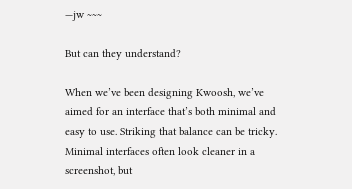—jw ~~~

But can they understand?

When we’ve been designing Kwoosh, we’ve aimed for an interface that’s both minimal and easy to use. Striking that balance can be tricky. Minimal interfaces often look cleaner in a screenshot, but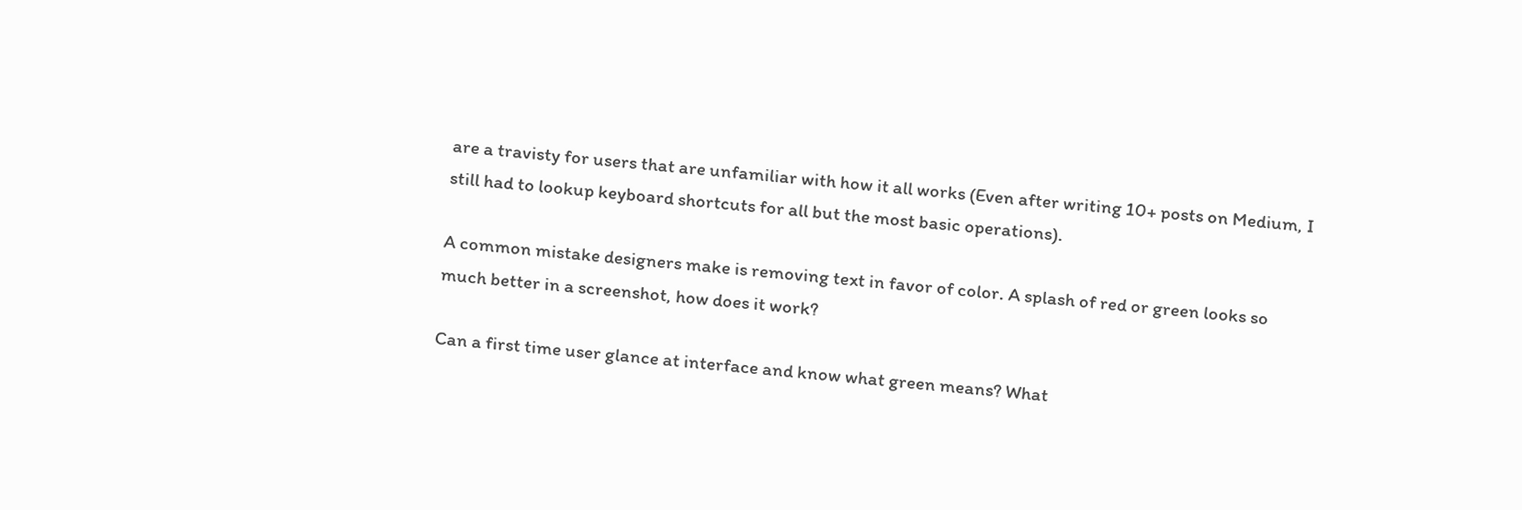are a travisty for users that are unfamiliar with how it all works (Even after writing 10+ posts on Medium, I still had to lookup keyboard shortcuts for all but the most basic operations).

A common mistake designers make is removing text in favor of color. A splash of red or green looks so much better in a screenshot, how does it work?

Can a first time user glance at interface and know what green means? What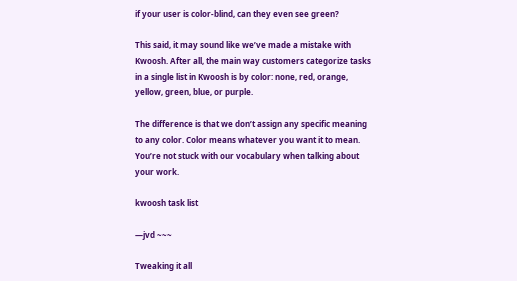if your user is color-blind, can they even see green?

This said, it may sound like we’ve made a mistake with Kwoosh. After all, the main way customers categorize tasks in a single list in Kwoosh is by color: none, red, orange, yellow, green, blue, or purple.

The difference is that we don’t assign any specific meaning to any color. Color means whatever you want it to mean. You’re not stuck with our vocabulary when talking about your work.

kwoosh task list

—jvd ~~~

Tweaking it all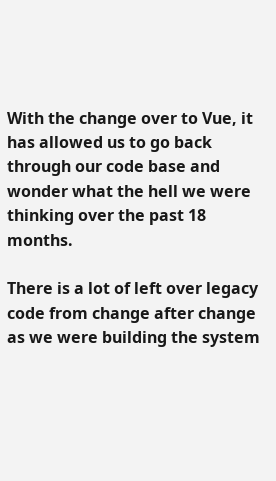With the change over to Vue, it has allowed us to go back through our code base and wonder what the hell we were thinking over the past 18 months.

There is a lot of left over legacy code from change after change as we were building the system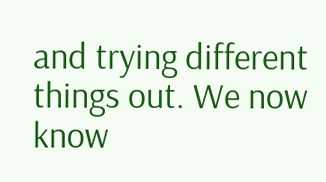and trying different things out. We now know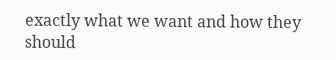exactly what we want and how they should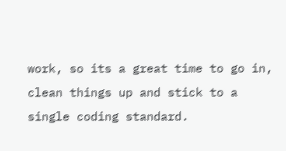work, so its a great time to go in, clean things up and stick to a single coding standard.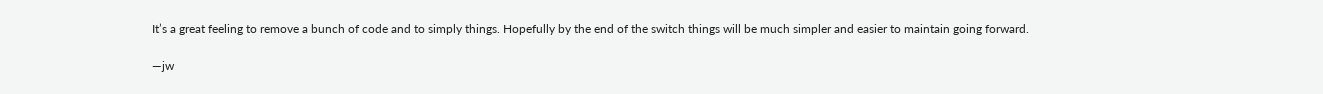It’s a great feeling to remove a bunch of code and to simply things. Hopefully by the end of the switch things will be much simpler and easier to maintain going forward.

—jw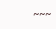~~~